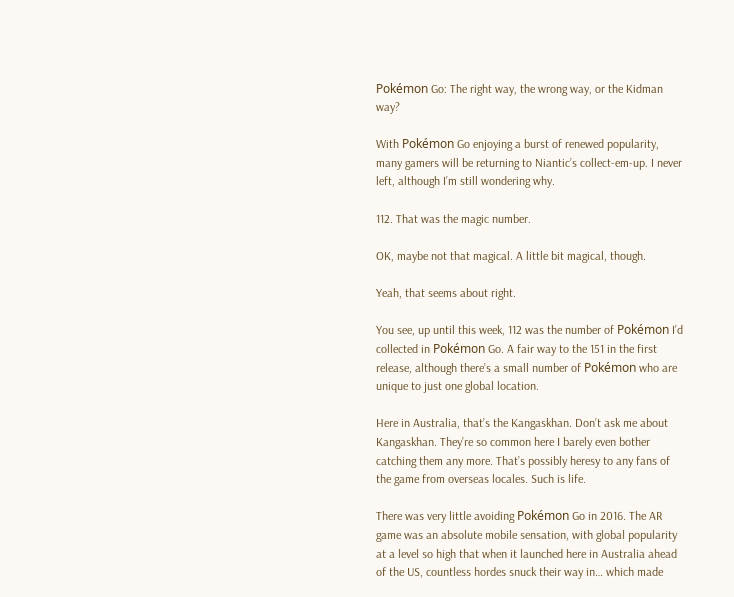Pokémon Go: The right way, the wrong way, or the Kidman way?

With Pokémon Go enjoying a burst of renewed popularity, many gamers will be returning to Niantic’s collect-em-up. I never left, although I’m still wondering why.

112. That was the magic number.

OK, maybe not that magical. A little bit magical, though.

Yeah, that seems about right.

You see, up until this week, 112 was the number of Pokémon I’d collected in Pokémon Go. A fair way to the 151 in the first release, although there’s a small number of Pokémon who are unique to just one global location.

Here in Australia, that’s the Kangaskhan. Don’t ask me about Kangaskhan. They’re so common here I barely even bother catching them any more. That’s possibly heresy to any fans of the game from overseas locales. Such is life.

There was very little avoiding Pokémon Go in 2016. The AR game was an absolute mobile sensation, with global popularity at a level so high that when it launched here in Australia ahead of the US, countless hordes snuck their way in… which made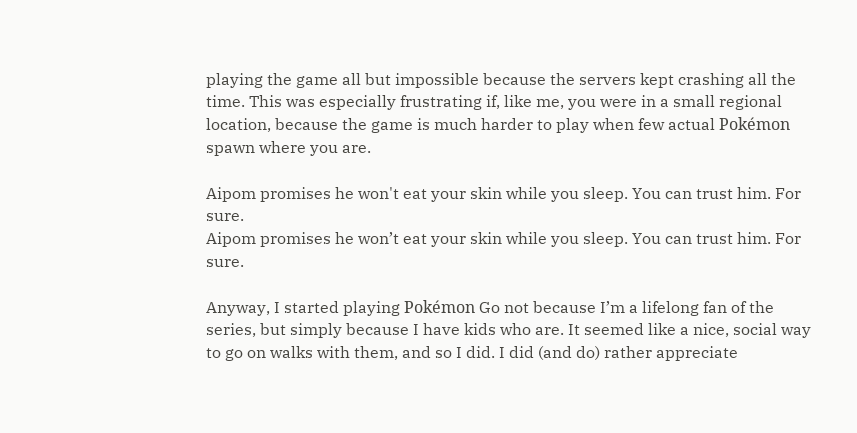playing the game all but impossible because the servers kept crashing all the time. This was especially frustrating if, like me, you were in a small regional location, because the game is much harder to play when few actual Pokémon spawn where you are.

Aipom promises he won't eat your skin while you sleep. You can trust him. For sure.
Aipom promises he won’t eat your skin while you sleep. You can trust him. For sure.

Anyway, I started playing Pokémon Go not because I’m a lifelong fan of the series, but simply because I have kids who are. It seemed like a nice, social way to go on walks with them, and so I did. I did (and do) rather appreciate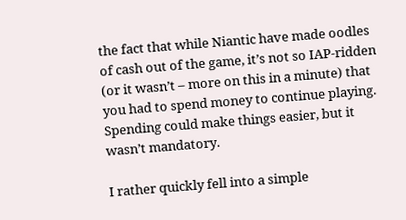the fact that while Niantic have made oodles of cash out of the game, it’s not so IAP-ridden (or it wasn’t – more on this in a minute) that you had to spend money to continue playing. Spending could make things easier, but it wasn’t mandatory.

I rather quickly fell into a simple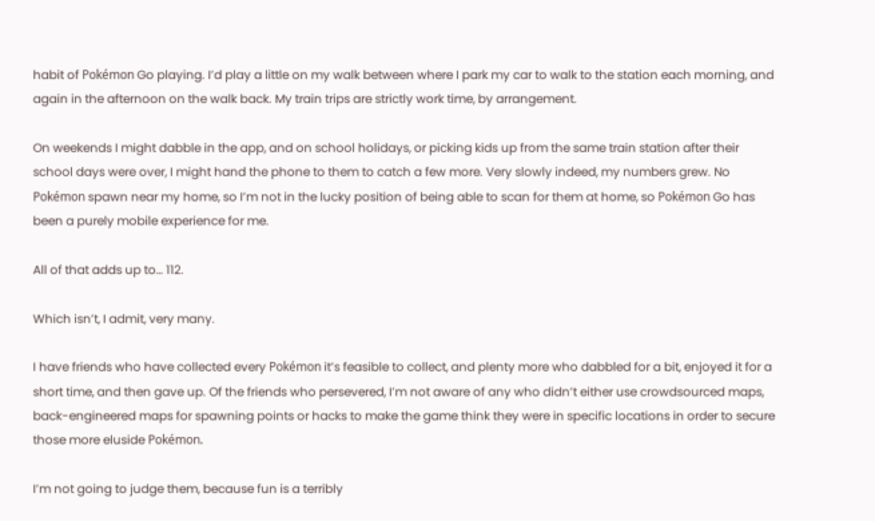habit of Pokémon Go playing. I’d play a little on my walk between where I park my car to walk to the station each morning, and again in the afternoon on the walk back. My train trips are strictly work time, by arrangement.

On weekends I might dabble in the app, and on school holidays, or picking kids up from the same train station after their school days were over, I might hand the phone to them to catch a few more. Very slowly indeed, my numbers grew. No Pokémon spawn near my home, so I’m not in the lucky position of being able to scan for them at home, so Pokémon Go has been a purely mobile experience for me.

All of that adds up to… 112.

Which isn’t, I admit, very many.

I have friends who have collected every Pokémon it’s feasible to collect, and plenty more who dabbled for a bit, enjoyed it for a short time, and then gave up. Of the friends who persevered, I’m not aware of any who didn’t either use crowdsourced maps, back-engineered maps for spawning points or hacks to make the game think they were in specific locations in order to secure those more eluside Pokémon.

I’m not going to judge them, because fun is a terribly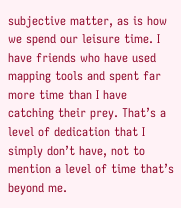subjective matter, as is how we spend our leisure time. I have friends who have used mapping tools and spent far more time than I have catching their prey. That’s a level of dedication that I simply don’t have, not to mention a level of time that’s beyond me.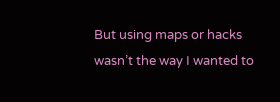But using maps or hacks wasn’t the way I wanted to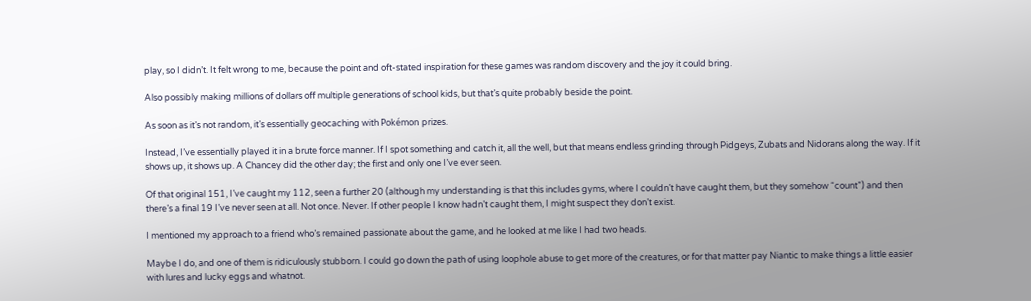play, so I didn’t. It felt wrong to me, because the point and oft-stated inspiration for these games was random discovery and the joy it could bring.

Also possibly making millions of dollars off multiple generations of school kids, but that’s quite probably beside the point.

As soon as it’s not random, it’s essentially geocaching with Pokémon prizes.

Instead, I’ve essentially played it in a brute force manner. If I spot something and catch it, all the well, but that means endless grinding through Pidgeys, Zubats and Nidorans along the way. If it shows up, it shows up. A Chancey did the other day; the first and only one I’ve ever seen.

Of that original 151, I’ve caught my 112, seen a further 20 (although my understanding is that this includes gyms, where I couldn’t have caught them, but they somehow “count”) and then there’s a final 19 I’ve never seen at all. Not once. Never. If other people I know hadn’t caught them, I might suspect they don’t exist.

I mentioned my approach to a friend who’s remained passionate about the game, and he looked at me like I had two heads.

Maybe I do, and one of them is ridiculously stubborn. I could go down the path of using loophole abuse to get more of the creatures, or for that matter pay Niantic to make things a little easier with lures and lucky eggs and whatnot.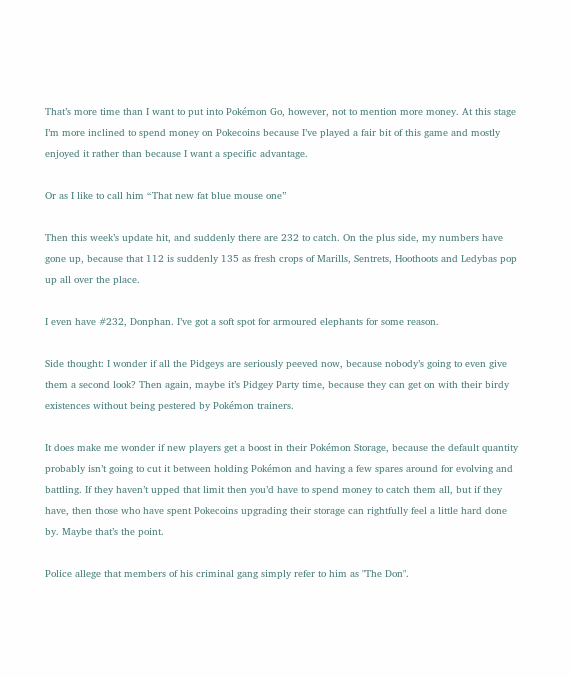That’s more time than I want to put into Pokémon Go, however, not to mention more money. At this stage I’m more inclined to spend money on Pokecoins because I’ve played a fair bit of this game and mostly enjoyed it rather than because I want a specific advantage.

Or as I like to call him “That new fat blue mouse one”

Then this week’s update hit, and suddenly there are 232 to catch. On the plus side, my numbers have gone up, because that 112 is suddenly 135 as fresh crops of Marills, Sentrets, Hoothoots and Ledybas pop up all over the place.

I even have #232, Donphan. I’ve got a soft spot for armoured elephants for some reason.

Side thought: I wonder if all the Pidgeys are seriously peeved now, because nobody’s going to even give them a second look? Then again, maybe it’s Pidgey Party time, because they can get on with their birdy existences without being pestered by Pokémon trainers.

It does make me wonder if new players get a boost in their Pokémon Storage, because the default quantity probably isn’t going to cut it between holding Pokémon and having a few spares around for evolving and battling. If they haven’t upped that limit then you’d have to spend money to catch them all, but if they have, then those who have spent Pokecoins upgrading their storage can rightfully feel a little hard done by. Maybe that’s the point.

Police allege that members of his criminal gang simply refer to him as "The Don".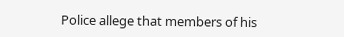Police allege that members of his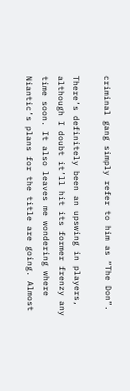criminal gang simply refer to him as “The Don”.

There’s definitely been an upswing in players, although I doubt it’ll hit its former frenzy any time soon. It also leaves me wondering where Niantic’s plans for the title are going. Almost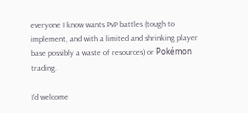everyone I know wants PvP battles (tough to implement, and with a limited and shrinking player base possibly a waste of resources) or Pokémon trading.

I’d welcome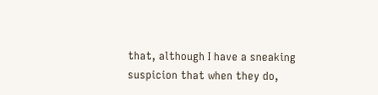that, although I have a sneaking suspicion that when they do,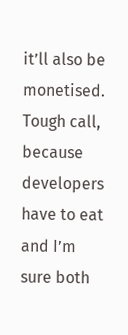it’ll also be monetised. Tough call, because developers have to eat and I’m sure both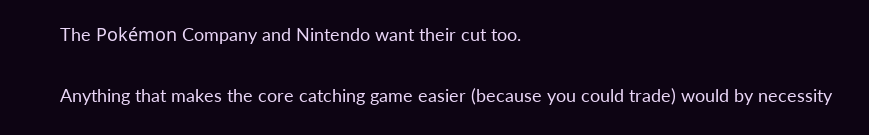The Pokémon Company and Nintendo want their cut too.

Anything that makes the core catching game easier (because you could trade) would by necessity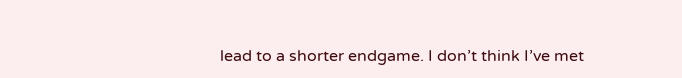lead to a shorter endgame. I don’t think I’ve met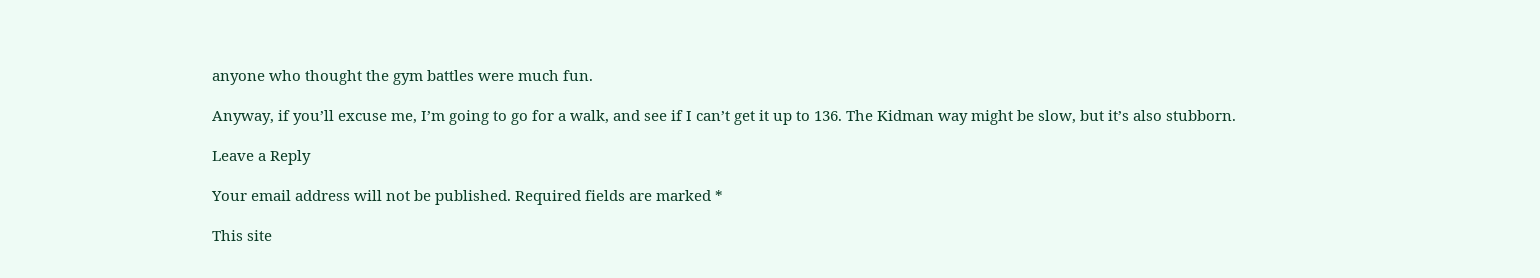anyone who thought the gym battles were much fun.

Anyway, if you’ll excuse me, I’m going to go for a walk, and see if I can’t get it up to 136. The Kidman way might be slow, but it’s also stubborn.

Leave a Reply

Your email address will not be published. Required fields are marked *

This site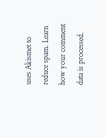uses Akismet to reduce spam. Learn how your comment data is processed.